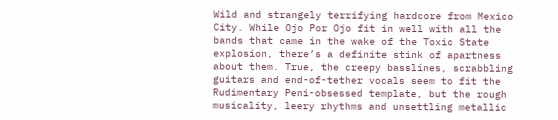Wild and strangely terrifying hardcore from Mexico City. While Ojo Por Ojo fit in well with all the bands that came in the wake of the Toxic State explosion, there’s a definite stink of apartness about them. True, the creepy basslines, scrabbling guitars and end-of-tether vocals seem to fit the Rudimentary Peni-obsessed template, but the rough musicality, leery rhythms and unsettling metallic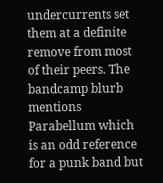undercurrents set them at a definite remove from most of their peers. The bandcamp blurb mentions Parabellum which is an odd reference for a punk band but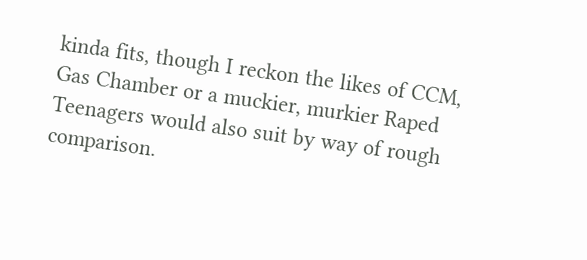kinda fits, though I reckon the likes of CCM, Gas Chamber or a muckier, murkier Raped Teenagers would also suit by way of rough comparison.